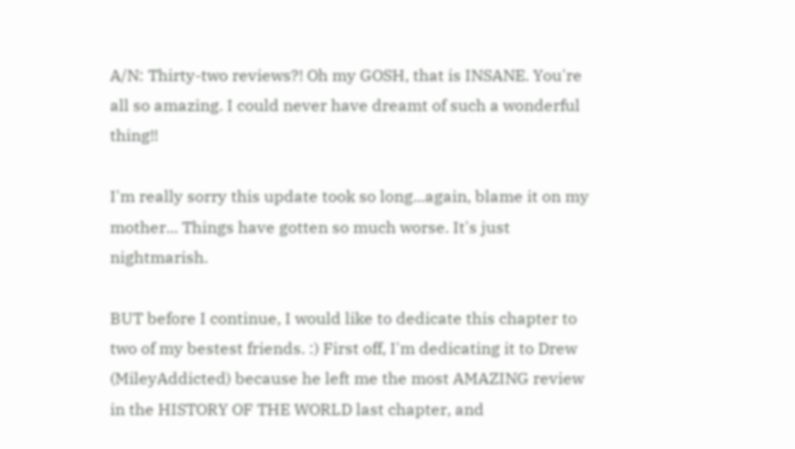A/N: Thirty-two reviews?! Oh my GOSH, that is INSANE. You're all so amazing. I could never have dreamt of such a wonderful thing!!

I'm really sorry this update took so long...again, blame it on my mother... Things have gotten so much worse. It's just nightmarish.

BUT before I continue, I would like to dedicate this chapter to two of my bestest friends. :) First off, I'm dedicating it to Drew (MileyAddicted) because he left me the most AMAZING review in the HISTORY OF THE WORLD last chapter, and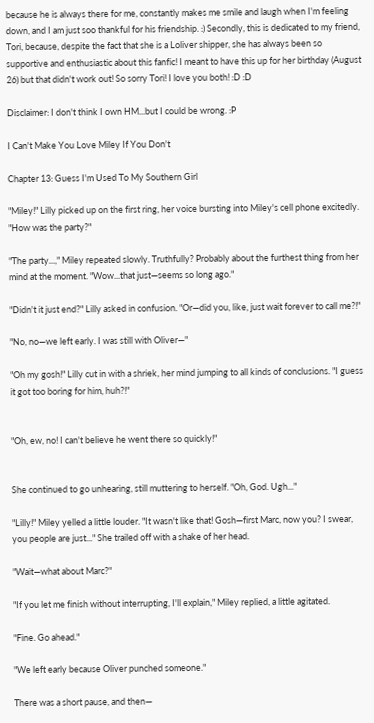because he is always there for me, constantly makes me smile and laugh when I'm feeling down, and I am just soo thankful for his friendship. :) Secondly, this is dedicated to my friend, Tori, because, despite the fact that she is a Loliver shipper, she has always been so supportive and enthusiastic about this fanfic! I meant to have this up for her birthday (August 26) but that didn't work out! So sorry Tori! I love you both! :D :D

Disclaimer: I don't think I own HM...but I could be wrong. :P

I Can't Make You Love Miley If You Don't

Chapter 13: Guess I'm Used To My Southern Girl

"Miley!" Lilly picked up on the first ring, her voice bursting into Miley's cell phone excitedly. "How was the party?"

"The party...," Miley repeated slowly. Truthfully? Probably about the furthest thing from her mind at the moment. "Wow...that just—seems so long ago."

"Didn't it just end?" Lilly asked in confusion. "Or—did you, like, just wait forever to call me?!"

"No, no—we left early. I was still with Oliver—"

"Oh my gosh!" Lilly cut in with a shriek, her mind jumping to all kinds of conclusions. "I guess it got too boring for him, huh?!"


"Oh, ew, no! I can't believe he went there so quickly!"


She continued to go unhearing, still muttering to herself. "Oh, God. Ugh..."

"Lilly!" Miley yelled a little louder. "It wasn't like that! Gosh—first Marc, now you? I swear, you people are just..." She trailed off with a shake of her head.

"Wait—what about Marc?"

"If you let me finish without interrupting, I'll explain," Miley replied, a little agitated.

"Fine. Go ahead."

"We left early because Oliver punched someone."

There was a short pause, and then—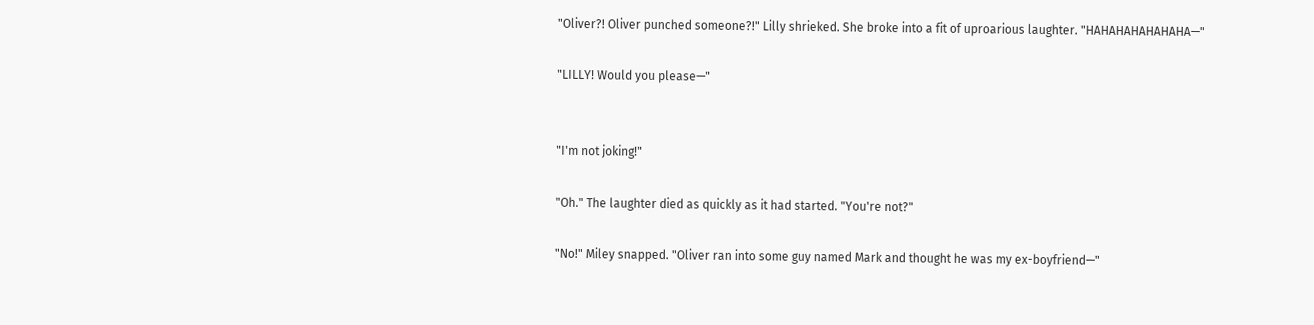"Oliver?! Oliver punched someone?!" Lilly shrieked. She broke into a fit of uproarious laughter. "HAHAHAHAHAHAHA—"

"LILLY! Would you please—"


"I'm not joking!"

"Oh." The laughter died as quickly as it had started. "You're not?"

"No!" Miley snapped. "Oliver ran into some guy named Mark and thought he was my ex-boyfriend—"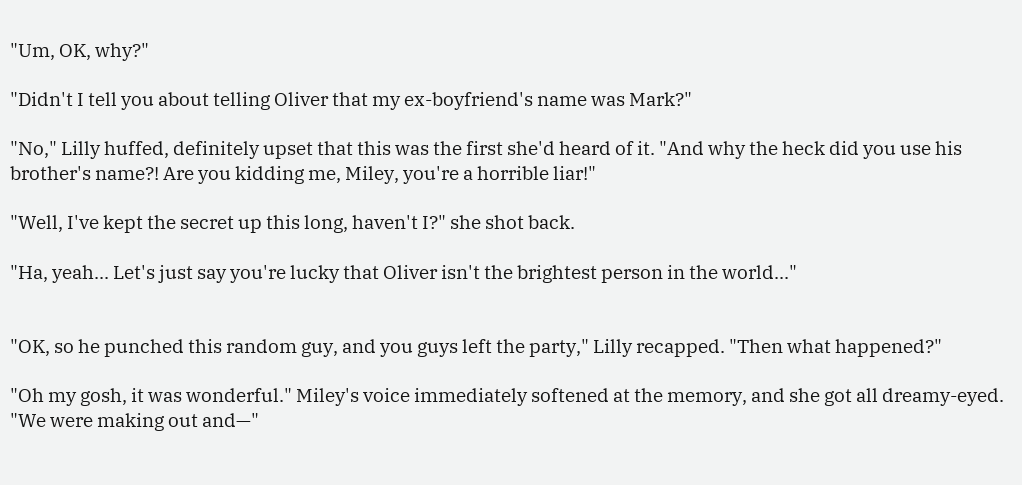"Um, OK, why?"

"Didn't I tell you about telling Oliver that my ex-boyfriend's name was Mark?"

"No," Lilly huffed, definitely upset that this was the first she'd heard of it. "And why the heck did you use his brother's name?! Are you kidding me, Miley, you're a horrible liar!"

"Well, I've kept the secret up this long, haven't I?" she shot back.

"Ha, yeah... Let's just say you're lucky that Oliver isn't the brightest person in the world..."


"OK, so he punched this random guy, and you guys left the party," Lilly recapped. "Then what happened?"

"Oh my gosh, it was wonderful." Miley's voice immediately softened at the memory, and she got all dreamy-eyed. "We were making out and—"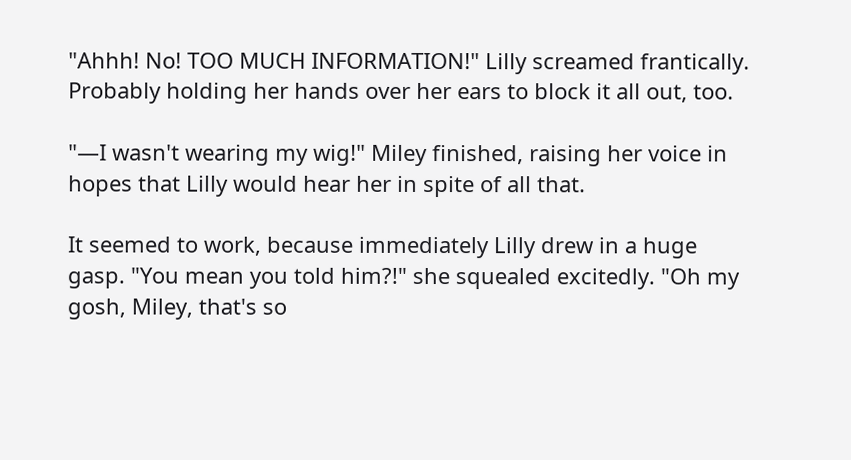"Ahhh! No! TOO MUCH INFORMATION!" Lilly screamed frantically. Probably holding her hands over her ears to block it all out, too.

"—I wasn't wearing my wig!" Miley finished, raising her voice in hopes that Lilly would hear her in spite of all that.

It seemed to work, because immediately Lilly drew in a huge gasp. "You mean you told him?!" she squealed excitedly. "Oh my gosh, Miley, that's so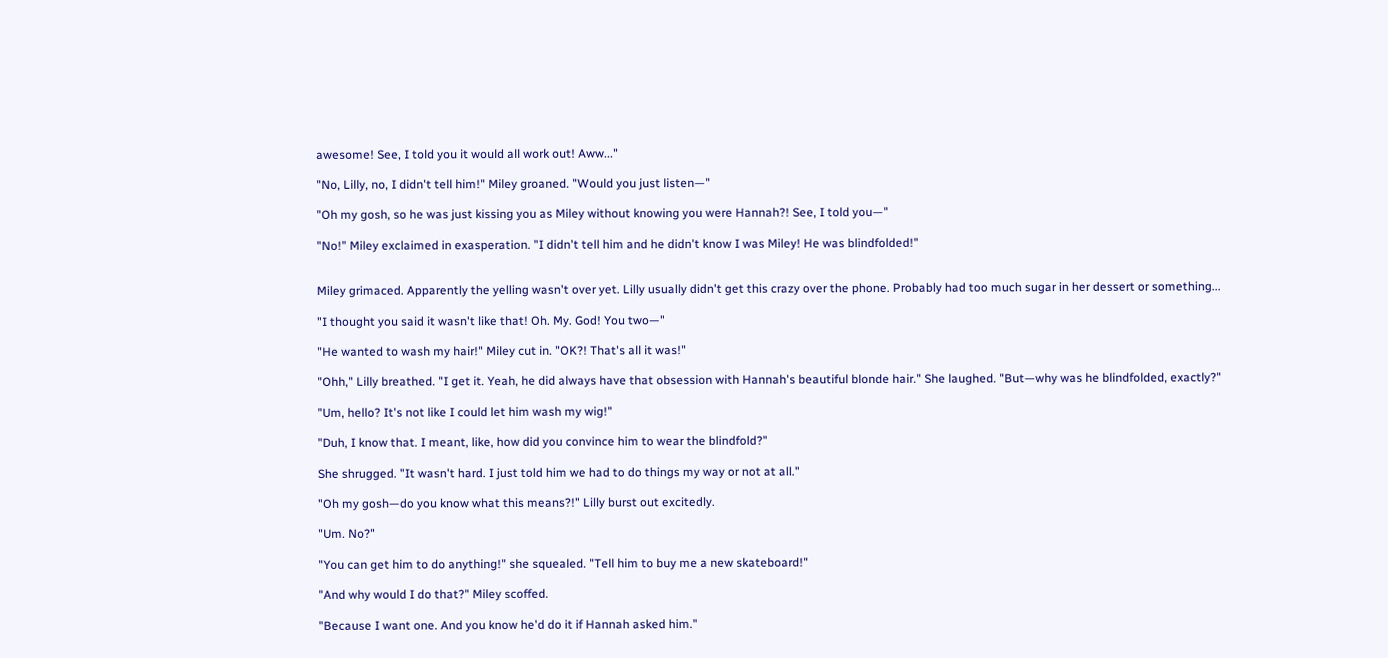awesome! See, I told you it would all work out! Aww..."

"No, Lilly, no, I didn't tell him!" Miley groaned. "Would you just listen—"

"Oh my gosh, so he was just kissing you as Miley without knowing you were Hannah?! See, I told you—"

"No!" Miley exclaimed in exasperation. "I didn't tell him and he didn't know I was Miley! He was blindfolded!"


Miley grimaced. Apparently the yelling wasn't over yet. Lilly usually didn't get this crazy over the phone. Probably had too much sugar in her dessert or something...

"I thought you said it wasn't like that! Oh. My. God! You two—"

"He wanted to wash my hair!" Miley cut in. "OK?! That's all it was!"

"Ohh," Lilly breathed. "I get it. Yeah, he did always have that obsession with Hannah's beautiful blonde hair." She laughed. "But—why was he blindfolded, exactly?"

"Um, hello? It's not like I could let him wash my wig!"

"Duh, I know that. I meant, like, how did you convince him to wear the blindfold?"

She shrugged. "It wasn't hard. I just told him we had to do things my way or not at all."

"Oh my gosh—do you know what this means?!" Lilly burst out excitedly.

"Um. No?"

"You can get him to do anything!" she squealed. "Tell him to buy me a new skateboard!"

"And why would I do that?" Miley scoffed.

"Because I want one. And you know he'd do it if Hannah asked him."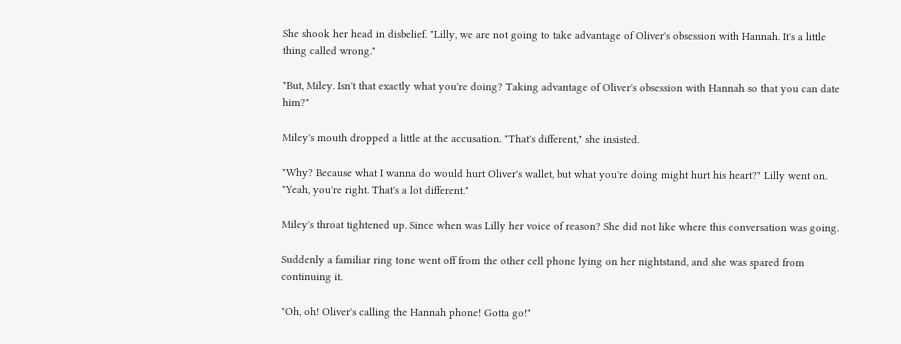She shook her head in disbelief. "Lilly, we are not going to take advantage of Oliver's obsession with Hannah. It's a little thing called wrong."

"But, Miley. Isn't that exactly what you're doing? Taking advantage of Oliver's obsession with Hannah so that you can date him?"

Miley's mouth dropped a little at the accusation. "That's different," she insisted.

"Why? Because what I wanna do would hurt Oliver's wallet, but what you're doing might hurt his heart?" Lilly went on. "Yeah, you're right. That's a lot different."

Miley's throat tightened up. Since when was Lilly her voice of reason? She did not like where this conversation was going.

Suddenly a familiar ring tone went off from the other cell phone lying on her nightstand, and she was spared from continuing it.

"Oh, oh! Oliver's calling the Hannah phone! Gotta go!"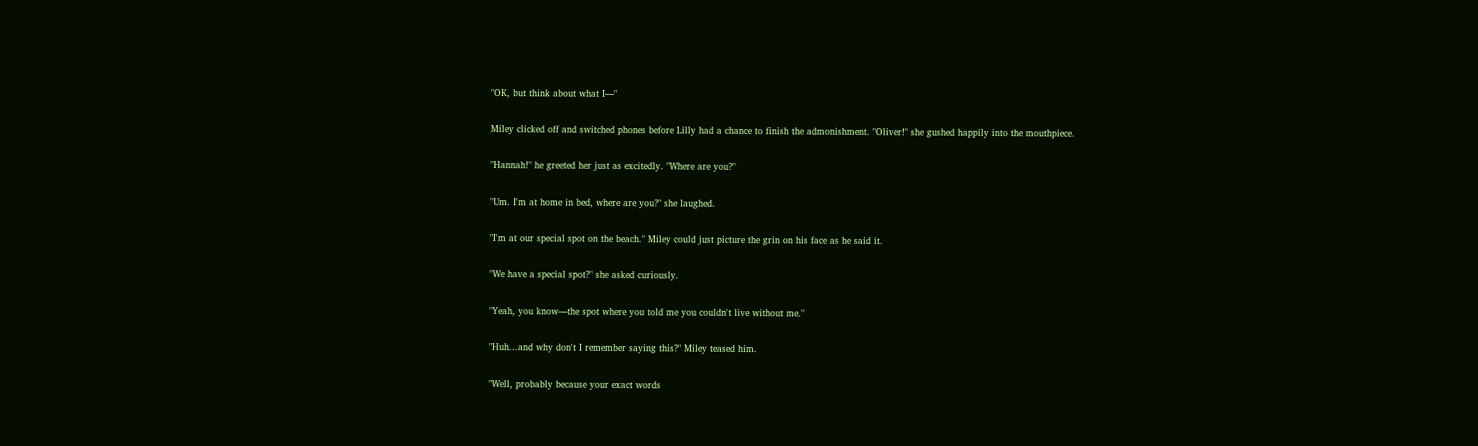"OK, but think about what I—"

Miley clicked off and switched phones before Lilly had a chance to finish the admonishment. "Oliver!" she gushed happily into the mouthpiece.

"Hannah!" he greeted her just as excitedly. "Where are you?"

"Um. I'm at home in bed, where are you?" she laughed.

"I'm at our special spot on the beach." Miley could just picture the grin on his face as he said it.

"We have a special spot?" she asked curiously.

"Yeah, you know—the spot where you told me you couldn't live without me."

"Huh...and why don't I remember saying this?" Miley teased him.

"Well, probably because your exact words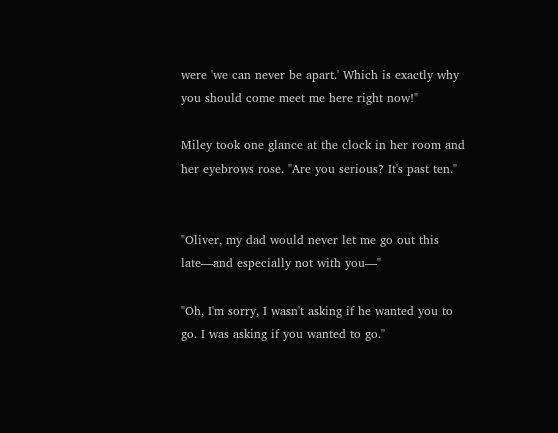were 'we can never be apart.' Which is exactly why you should come meet me here right now!"

Miley took one glance at the clock in her room and her eyebrows rose. "Are you serious? It's past ten."


"Oliver, my dad would never let me go out this late—and especially not with you—"

"Oh, I'm sorry, I wasn't asking if he wanted you to go. I was asking if you wanted to go."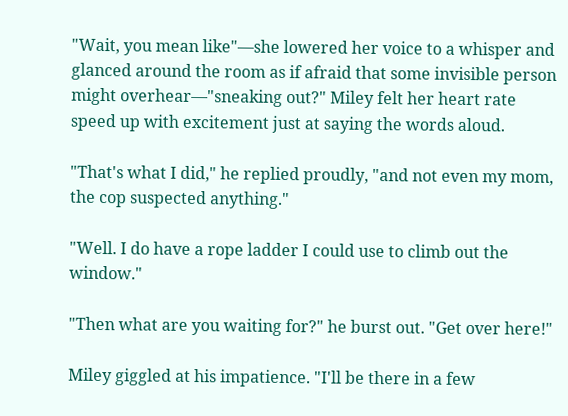"Wait, you mean like"—she lowered her voice to a whisper and glanced around the room as if afraid that some invisible person might overhear—"sneaking out?" Miley felt her heart rate speed up with excitement just at saying the words aloud.

"That's what I did," he replied proudly, "and not even my mom, the cop suspected anything."

"Well. I do have a rope ladder I could use to climb out the window."

"Then what are you waiting for?" he burst out. "Get over here!"

Miley giggled at his impatience. "I'll be there in a few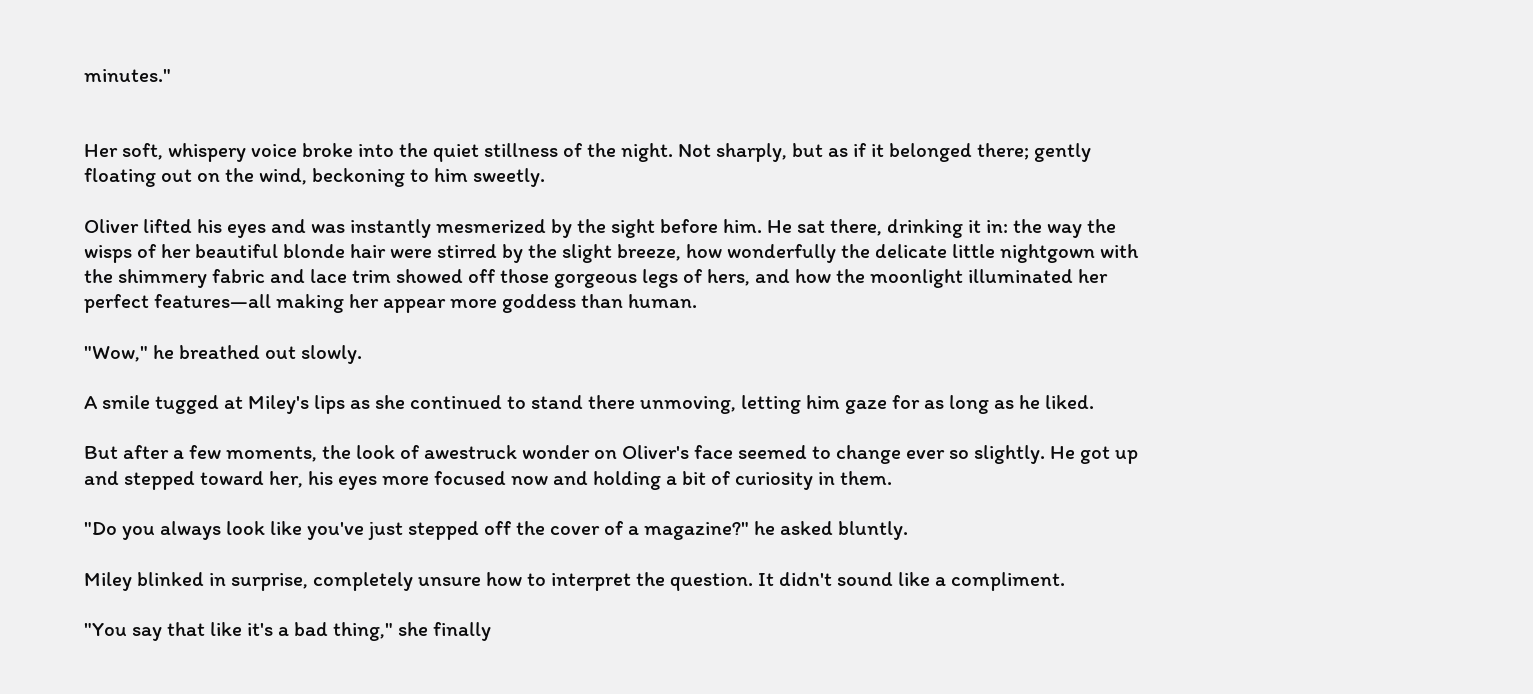minutes."


Her soft, whispery voice broke into the quiet stillness of the night. Not sharply, but as if it belonged there; gently floating out on the wind, beckoning to him sweetly.

Oliver lifted his eyes and was instantly mesmerized by the sight before him. He sat there, drinking it in: the way the wisps of her beautiful blonde hair were stirred by the slight breeze, how wonderfully the delicate little nightgown with the shimmery fabric and lace trim showed off those gorgeous legs of hers, and how the moonlight illuminated her perfect features—all making her appear more goddess than human.

"Wow," he breathed out slowly.

A smile tugged at Miley's lips as she continued to stand there unmoving, letting him gaze for as long as he liked.

But after a few moments, the look of awestruck wonder on Oliver's face seemed to change ever so slightly. He got up and stepped toward her, his eyes more focused now and holding a bit of curiosity in them.

"Do you always look like you've just stepped off the cover of a magazine?" he asked bluntly.

Miley blinked in surprise, completely unsure how to interpret the question. It didn't sound like a compliment.

"You say that like it's a bad thing," she finally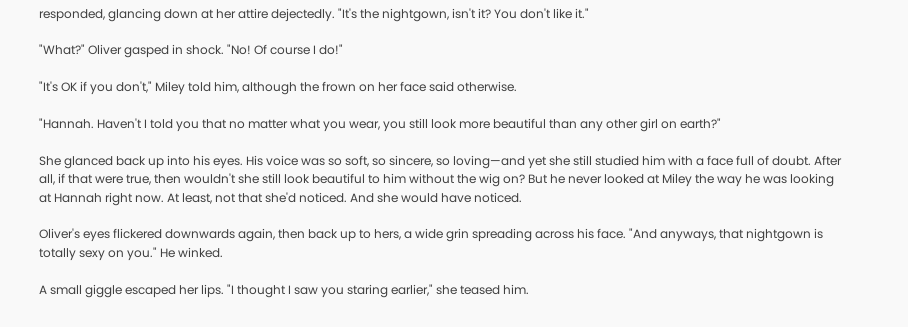responded, glancing down at her attire dejectedly. "It's the nightgown, isn't it? You don't like it."

"What?" Oliver gasped in shock. "No! Of course I do!"

"It's OK if you don't," Miley told him, although the frown on her face said otherwise.

"Hannah. Haven't I told you that no matter what you wear, you still look more beautiful than any other girl on earth?"

She glanced back up into his eyes. His voice was so soft, so sincere, so loving—and yet she still studied him with a face full of doubt. After all, if that were true, then wouldn't she still look beautiful to him without the wig on? But he never looked at Miley the way he was looking at Hannah right now. At least, not that she'd noticed. And she would have noticed.

Oliver's eyes flickered downwards again, then back up to hers, a wide grin spreading across his face. "And anyways, that nightgown is totally sexy on you." He winked.

A small giggle escaped her lips. "I thought I saw you staring earlier," she teased him.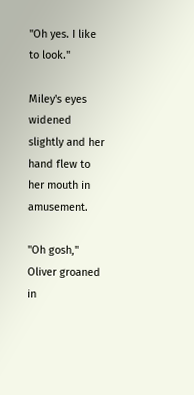"Oh yes. I like to look."

Miley's eyes widened slightly and her hand flew to her mouth in amusement.

"Oh gosh," Oliver groaned in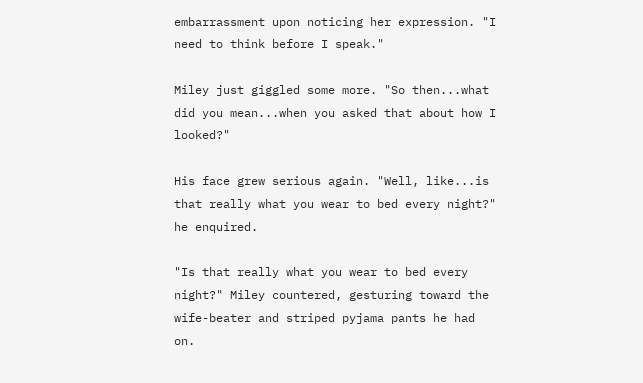embarrassment upon noticing her expression. "I need to think before I speak."

Miley just giggled some more. "So then...what did you mean...when you asked that about how I looked?"

His face grew serious again. "Well, like...is that really what you wear to bed every night?" he enquired.

"Is that really what you wear to bed every night?" Miley countered, gesturing toward the wife-beater and striped pyjama pants he had on.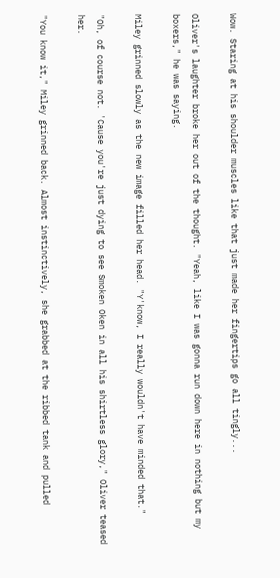Wow. Staring at his shoulder muscles like that just made her fingertips go all tingly...

Oliver's laughter broke her out of the thought. "Yeah, like I was gonna run down here in nothing but my boxers," he was saying.

Miley grinned slowly as the new image filled her head. "Y'know, I really wouldn't have minded that."

"Oh, of course not. 'Cause you're just dying to see Smoken Oken in all his shirtless glory," Oliver teased her.

"You know it," Miley grinned back. Almost instinctively, she grabbed at the ribbed tank and pulled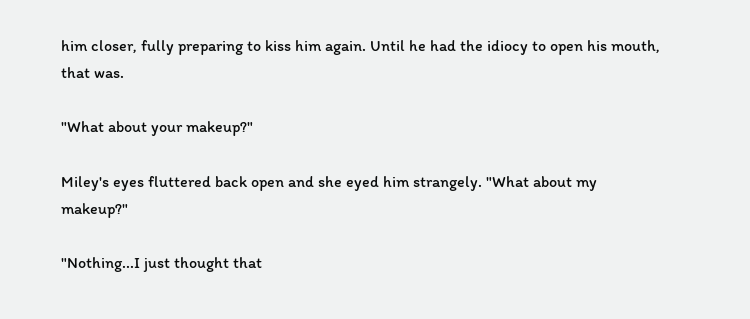him closer, fully preparing to kiss him again. Until he had the idiocy to open his mouth, that was.

"What about your makeup?"

Miley's eyes fluttered back open and she eyed him strangely. "What about my makeup?"

"Nothing...I just thought that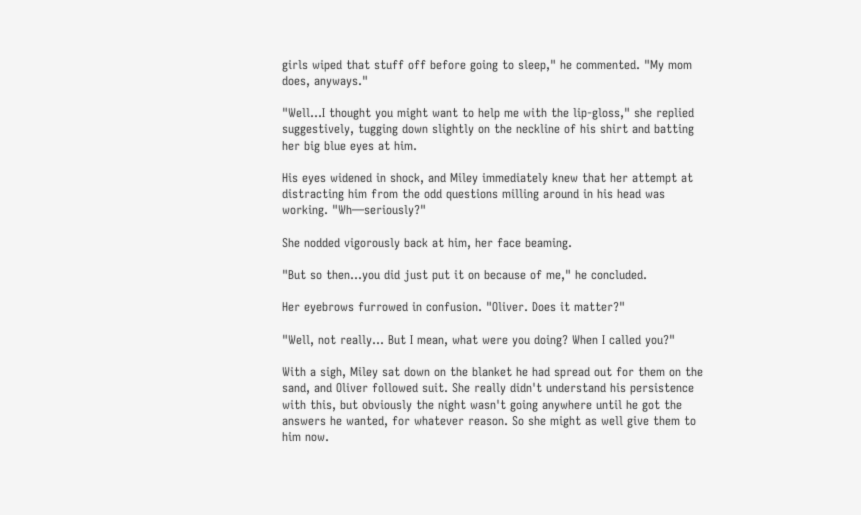girls wiped that stuff off before going to sleep," he commented. "My mom does, anyways."

"Well...I thought you might want to help me with the lip-gloss," she replied suggestively, tugging down slightly on the neckline of his shirt and batting her big blue eyes at him.

His eyes widened in shock, and Miley immediately knew that her attempt at distracting him from the odd questions milling around in his head was working. "Wh—seriously?"

She nodded vigorously back at him, her face beaming.

"But so then...you did just put it on because of me," he concluded.

Her eyebrows furrowed in confusion. "Oliver. Does it matter?"

"Well, not really... But I mean, what were you doing? When I called you?"

With a sigh, Miley sat down on the blanket he had spread out for them on the sand, and Oliver followed suit. She really didn't understand his persistence with this, but obviously the night wasn't going anywhere until he got the answers he wanted, for whatever reason. So she might as well give them to him now.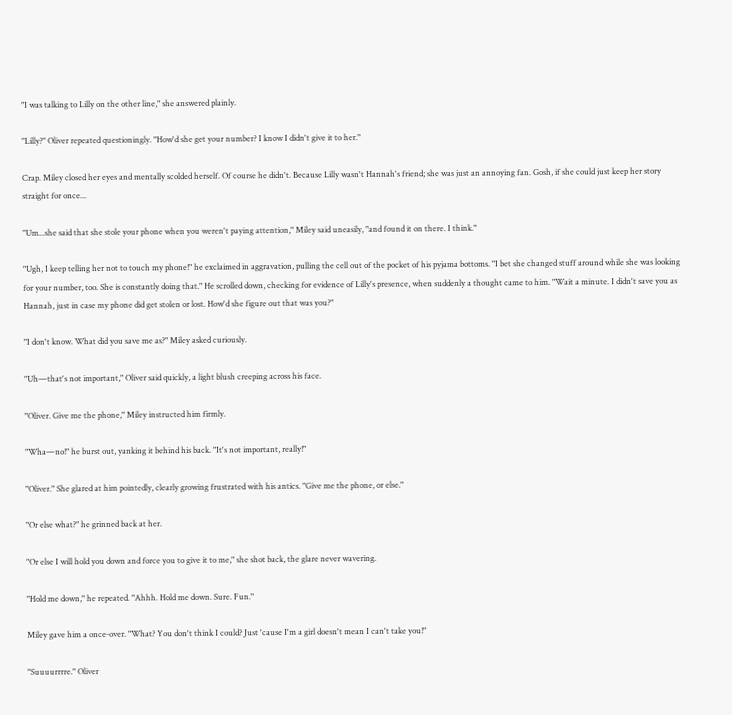"I was talking to Lilly on the other line," she answered plainly.

"Lilly?" Oliver repeated questioningly. "How'd she get your number? I know I didn't give it to her."

Crap. Miley closed her eyes and mentally scolded herself. Of course he didn't. Because Lilly wasn't Hannah's friend; she was just an annoying fan. Gosh, if she could just keep her story straight for once...

"Um...she said that she stole your phone when you weren't paying attention," Miley said uneasily, "and found it on there. I think."

"Ugh, I keep telling her not to touch my phone!" he exclaimed in aggravation, pulling the cell out of the pocket of his pyjama bottoms. "I bet she changed stuff around while she was looking for your number, too. She is constantly doing that." He scrolled down, checking for evidence of Lilly's presence, when suddenly a thought came to him. "Wait a minute. I didn't save you as Hannah, just in case my phone did get stolen or lost. How'd she figure out that was you?"

"I don't know. What did you save me as?" Miley asked curiously.

"Uh—that's not important," Oliver said quickly, a light blush creeping across his face.

"Oliver. Give me the phone," Miley instructed him firmly.

"Wha—no!" he burst out, yanking it behind his back. "It's not important, really!"

"Oliver." She glared at him pointedly, clearly growing frustrated with his antics. "Give me the phone, or else."

"Or else what?" he grinned back at her.

"Or else I will hold you down and force you to give it to me," she shot back, the glare never wavering.

"Hold me down," he repeated. "Ahhh. Hold me down. Sure. Fun."

Miley gave him a once-over. "What? You don't think I could? Just 'cause I'm a girl doesn't mean I can't take you!"

"Suuuurrrre." Oliver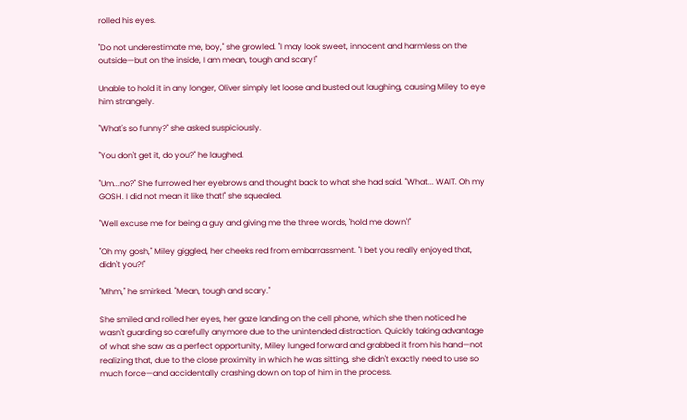rolled his eyes.

"Do not underestimate me, boy," she growled. "I may look sweet, innocent and harmless on the outside—but on the inside, I am mean, tough and scary!"

Unable to hold it in any longer, Oliver simply let loose and busted out laughing, causing Miley to eye him strangely.

"What's so funny?" she asked suspiciously.

"You don't get it, do you?" he laughed.

"Um...no?" She furrowed her eyebrows and thought back to what she had said. "What... WAIT. Oh my GOSH. I did not mean it like that!" she squealed.

"Well excuse me for being a guy and giving me the three words, 'hold me down'!"

"Oh my gosh," Miley giggled, her cheeks red from embarrassment. "I bet you really enjoyed that, didn't you?!"

"Mhm," he smirked. "Mean, tough and scary."

She smiled and rolled her eyes, her gaze landing on the cell phone, which she then noticed he wasn't guarding so carefully anymore due to the unintended distraction. Quickly taking advantage of what she saw as a perfect opportunity, Miley lunged forward and grabbed it from his hand—not realizing that, due to the close proximity in which he was sitting, she didn't exactly need to use so much force—and accidentally crashing down on top of him in the process.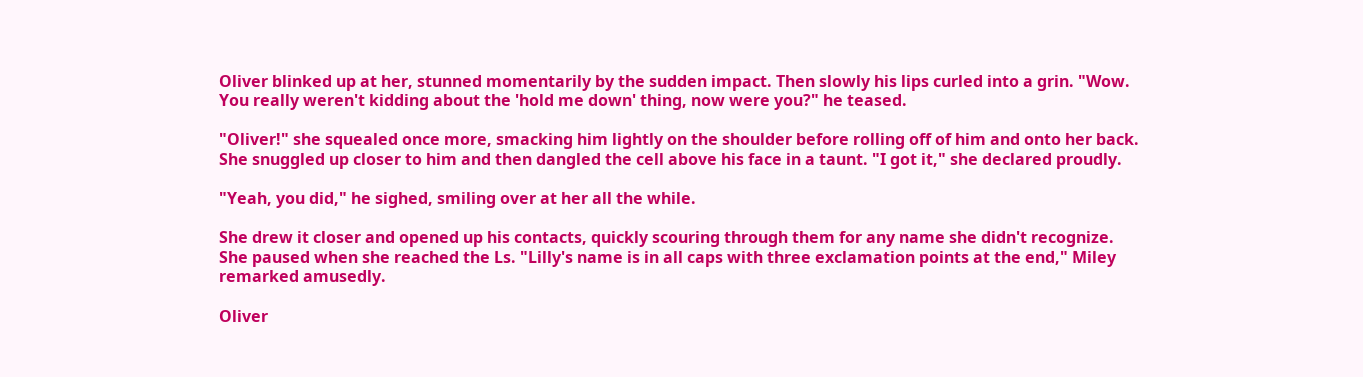Oliver blinked up at her, stunned momentarily by the sudden impact. Then slowly his lips curled into a grin. "Wow. You really weren't kidding about the 'hold me down' thing, now were you?" he teased.

"Oliver!" she squealed once more, smacking him lightly on the shoulder before rolling off of him and onto her back. She snuggled up closer to him and then dangled the cell above his face in a taunt. "I got it," she declared proudly.

"Yeah, you did," he sighed, smiling over at her all the while.

She drew it closer and opened up his contacts, quickly scouring through them for any name she didn't recognize. She paused when she reached the Ls. "Lilly's name is in all caps with three exclamation points at the end," Miley remarked amusedly.

Oliver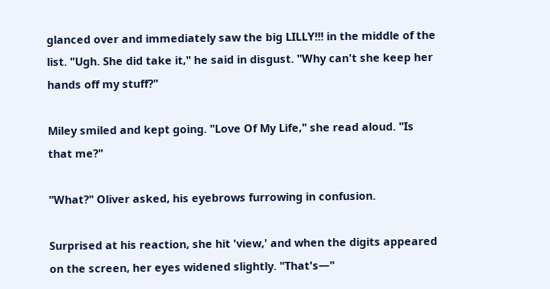glanced over and immediately saw the big LILLY!!! in the middle of the list. "Ugh. She did take it," he said in disgust. "Why can't she keep her hands off my stuff?"

Miley smiled and kept going. "Love Of My Life," she read aloud. "Is that me?"

"What?" Oliver asked, his eyebrows furrowing in confusion.

Surprised at his reaction, she hit 'view,' and when the digits appeared on the screen, her eyes widened slightly. "That's—"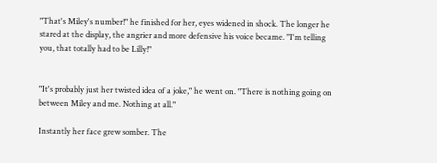"That's Miley's number!" he finished for her, eyes widened in shock. The longer he stared at the display, the angrier and more defensive his voice became. "I'm telling you, that totally had to be Lilly!"


"It's probably just her twisted idea of a joke," he went on. "There is nothing going on between Miley and me. Nothing at all."

Instantly her face grew somber. The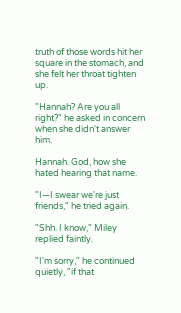truth of those words hit her square in the stomach, and she felt her throat tighten up.

"Hannah? Are you all right?" he asked in concern when she didn't answer him.

Hannah. God, how she hated hearing that name.

"I—I swear we're just friends," he tried again.

"Shh. I know," Miley replied faintly.

"I'm sorry," he continued quietly, "if that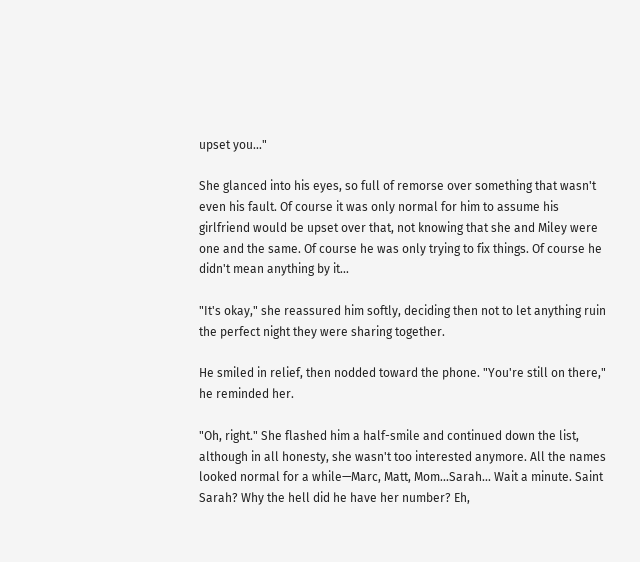upset you..."

She glanced into his eyes, so full of remorse over something that wasn't even his fault. Of course it was only normal for him to assume his girlfriend would be upset over that, not knowing that she and Miley were one and the same. Of course he was only trying to fix things. Of course he didn't mean anything by it...

"It's okay," she reassured him softly, deciding then not to let anything ruin the perfect night they were sharing together.

He smiled in relief, then nodded toward the phone. "You're still on there," he reminded her.

"Oh, right." She flashed him a half-smile and continued down the list, although in all honesty, she wasn't too interested anymore. All the names looked normal for a while—Marc, Matt, Mom...Sarah... Wait a minute. Saint Sarah? Why the hell did he have her number? Eh,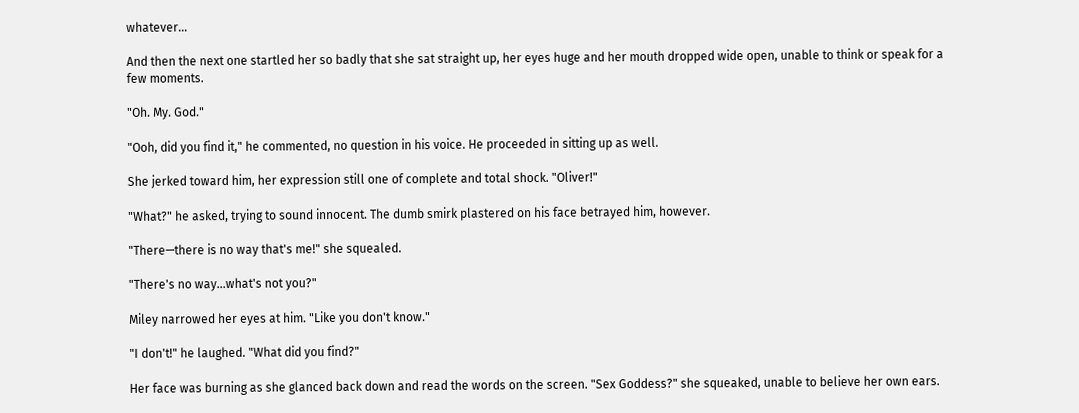whatever...

And then the next one startled her so badly that she sat straight up, her eyes huge and her mouth dropped wide open, unable to think or speak for a few moments.

"Oh. My. God."

"Ooh, did you find it," he commented, no question in his voice. He proceeded in sitting up as well.

She jerked toward him, her expression still one of complete and total shock. "Oliver!"

"What?" he asked, trying to sound innocent. The dumb smirk plastered on his face betrayed him, however.

"There—there is no way that's me!" she squealed.

"There's no way...what's not you?"

Miley narrowed her eyes at him. "Like you don't know."

"I don't!" he laughed. "What did you find?"

Her face was burning as she glanced back down and read the words on the screen. "Sex Goddess?" she squeaked, unable to believe her own ears.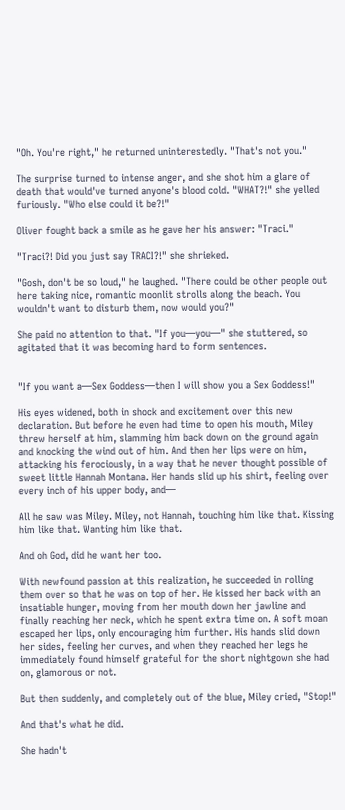"Oh. You're right," he returned uninterestedly. "That's not you."

The surprise turned to intense anger, and she shot him a glare of death that would've turned anyone's blood cold. "WHAT?!" she yelled furiously. "Who else could it be?!"

Oliver fought back a smile as he gave her his answer: "Traci."

"Traci?! Did you just say TRACI?!" she shrieked.

"Gosh, don't be so loud," he laughed. "There could be other people out here taking nice, romantic moonlit strolls along the beach. You wouldn't want to disturb them, now would you?"

She paid no attention to that. "If you—you—" she stuttered, so agitated that it was becoming hard to form sentences.


"If you want a—Sex Goddess—then I will show you a Sex Goddess!"

His eyes widened, both in shock and excitement over this new declaration. But before he even had time to open his mouth, Miley threw herself at him, slamming him back down on the ground again and knocking the wind out of him. And then her lips were on him, attacking his ferociously, in a way that he never thought possible of sweet little Hannah Montana. Her hands slid up his shirt, feeling over every inch of his upper body, and—

All he saw was Miley. Miley, not Hannah, touching him like that. Kissing him like that. Wanting him like that.

And oh God, did he want her too.

With newfound passion at this realization, he succeeded in rolling them over so that he was on top of her. He kissed her back with an insatiable hunger, moving from her mouth down her jawline and finally reaching her neck, which he spent extra time on. A soft moan escaped her lips, only encouraging him further. His hands slid down her sides, feeling her curves, and when they reached her legs he immediately found himself grateful for the short nightgown she had on, glamorous or not.

But then suddenly, and completely out of the blue, Miley cried, "Stop!"

And that's what he did.

She hadn't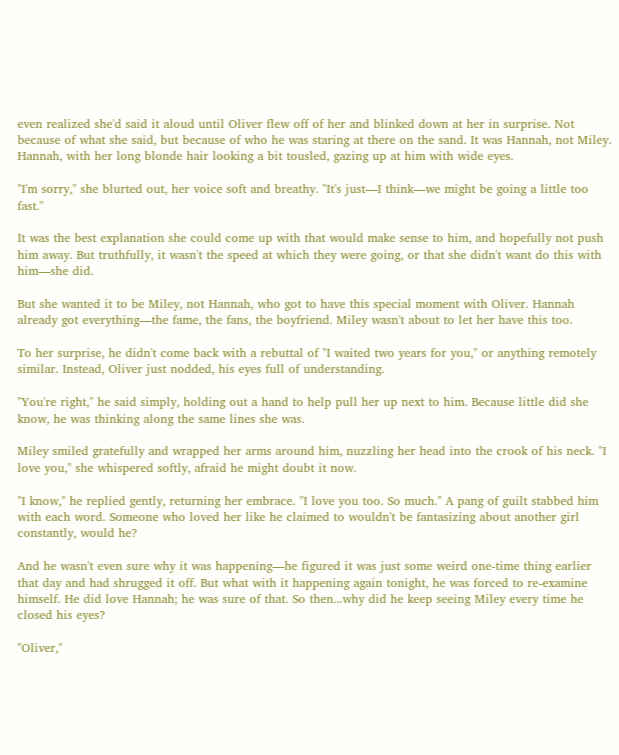even realized she'd said it aloud until Oliver flew off of her and blinked down at her in surprise. Not because of what she said, but because of who he was staring at there on the sand. It was Hannah, not Miley. Hannah, with her long blonde hair looking a bit tousled, gazing up at him with wide eyes.

"I'm sorry," she blurted out, her voice soft and breathy. "It's just—I think—we might be going a little too fast."

It was the best explanation she could come up with that would make sense to him, and hopefully not push him away. But truthfully, it wasn't the speed at which they were going, or that she didn't want do this with him—she did.

But she wanted it to be Miley, not Hannah, who got to have this special moment with Oliver. Hannah already got everything—the fame, the fans, the boyfriend. Miley wasn't about to let her have this too.

To her surprise, he didn't come back with a rebuttal of "I waited two years for you," or anything remotely similar. Instead, Oliver just nodded, his eyes full of understanding.

"You're right," he said simply, holding out a hand to help pull her up next to him. Because little did she know, he was thinking along the same lines she was.

Miley smiled gratefully and wrapped her arms around him, nuzzling her head into the crook of his neck. "I love you," she whispered softly, afraid he might doubt it now.

"I know," he replied gently, returning her embrace. "I love you too. So much." A pang of guilt stabbed him with each word. Someone who loved her like he claimed to wouldn't be fantasizing about another girl constantly, would he?

And he wasn't even sure why it was happening—he figured it was just some weird one-time thing earlier that day and had shrugged it off. But what with it happening again tonight, he was forced to re-examine himself. He did love Hannah; he was sure of that. So then...why did he keep seeing Miley every time he closed his eyes?

"Oliver,"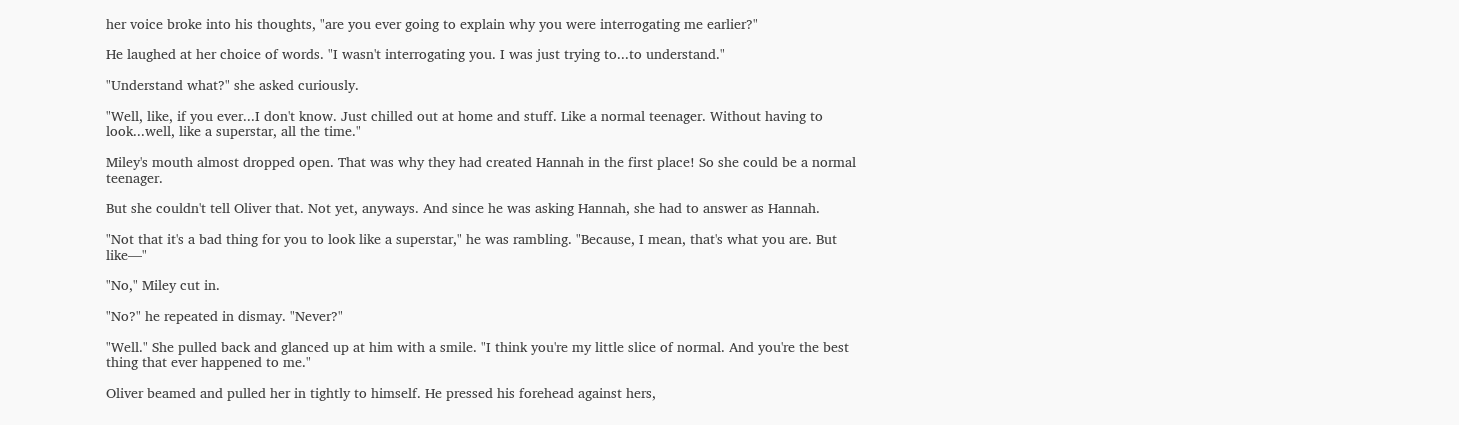her voice broke into his thoughts, "are you ever going to explain why you were interrogating me earlier?"

He laughed at her choice of words. "I wasn't interrogating you. I was just trying to...to understand."

"Understand what?" she asked curiously.

"Well, like, if you ever...I don't know. Just chilled out at home and stuff. Like a normal teenager. Without having to look...well, like a superstar, all the time."

Miley's mouth almost dropped open. That was why they had created Hannah in the first place! So she could be a normal teenager.

But she couldn't tell Oliver that. Not yet, anyways. And since he was asking Hannah, she had to answer as Hannah.

"Not that it's a bad thing for you to look like a superstar," he was rambling. "Because, I mean, that's what you are. But like—"

"No," Miley cut in.

"No?" he repeated in dismay. "Never?"

"Well." She pulled back and glanced up at him with a smile. "I think you're my little slice of normal. And you're the best thing that ever happened to me."

Oliver beamed and pulled her in tightly to himself. He pressed his forehead against hers,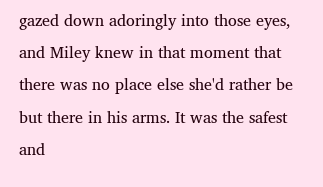gazed down adoringly into those eyes, and Miley knew in that moment that there was no place else she'd rather be but there in his arms. It was the safest and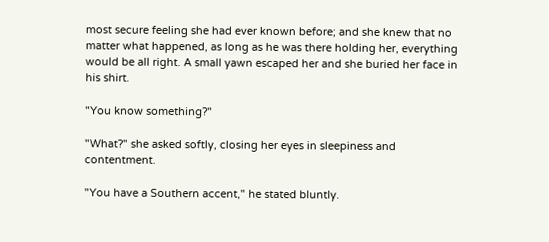most secure feeling she had ever known before; and she knew that no matter what happened, as long as he was there holding her, everything would be all right. A small yawn escaped her and she buried her face in his shirt.

"You know something?"

"What?" she asked softly, closing her eyes in sleepiness and contentment.

"You have a Southern accent," he stated bluntly.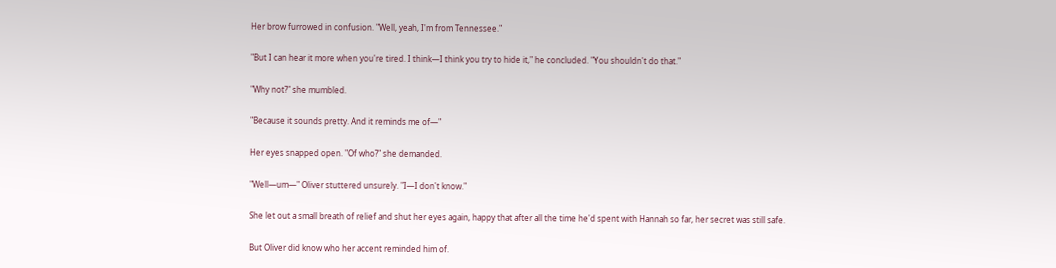Her brow furrowed in confusion. "Well, yeah, I'm from Tennessee."

"But I can hear it more when you're tired. I think—I think you try to hide it," he concluded. "You shouldn't do that."

"Why not?" she mumbled.

"Because it sounds pretty. And it reminds me of—"

Her eyes snapped open. "Of who?" she demanded.

"Well—um—" Oliver stuttered unsurely. "I—I don't know."

She let out a small breath of relief and shut her eyes again, happy that after all the time he'd spent with Hannah so far, her secret was still safe.

But Oliver did know who her accent reminded him of.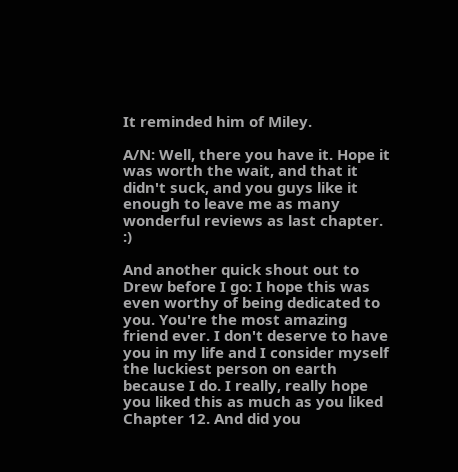It reminded him of Miley.

A/N: Well, there you have it. Hope it was worth the wait, and that it didn't suck, and you guys like it enough to leave me as many wonderful reviews as last chapter. :)

And another quick shout out to Drew before I go: I hope this was even worthy of being dedicated to you. You're the most amazing friend ever. I don't deserve to have you in my life and I consider myself the luckiest person on earth because I do. I really, really hope you liked this as much as you liked Chapter 12. And did you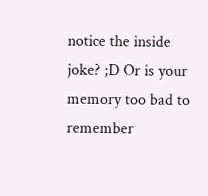notice the inside joke? ;D Or is your memory too bad to remember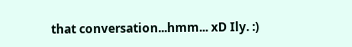that conversation...hmm... xD Ily. :)